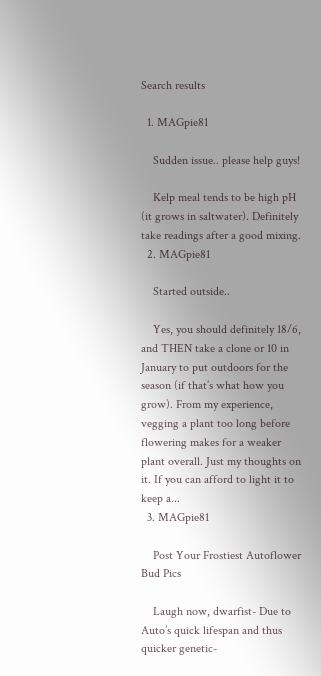Search results

  1. MAGpie81

    Sudden issue.. please help guys!

    Kelp meal tends to be high pH (it grows in saltwater). Definitely take readings after a good mixing.
  2. MAGpie81

    Started outside..

    Yes, you should definitely 18/6, and THEN take a clone or 10 in January to put outdoors for the season (if that’s what how you grow). From my experience, vegging a plant too long before flowering makes for a weaker plant overall. Just my thoughts on it. If you can afford to light it to keep a...
  3. MAGpie81

    Post Your Frostiest Autoflower Bud Pics

    Laugh now, dwarfist- Due to Auto’s quick lifespan and thus quicker genetic-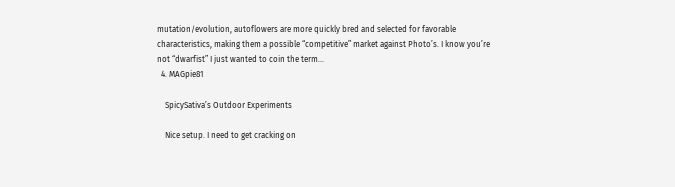mutation/evolution, autoflowers are more quickly bred and selected for favorable characteristics, making them a possible “competitive” market against Photo’s. I know you’re not “dwarfist” I just wanted to coin the term...
  4. MAGpie81

    SpicySativa’s Outdoor Experiments

    Nice setup. I need to get cracking on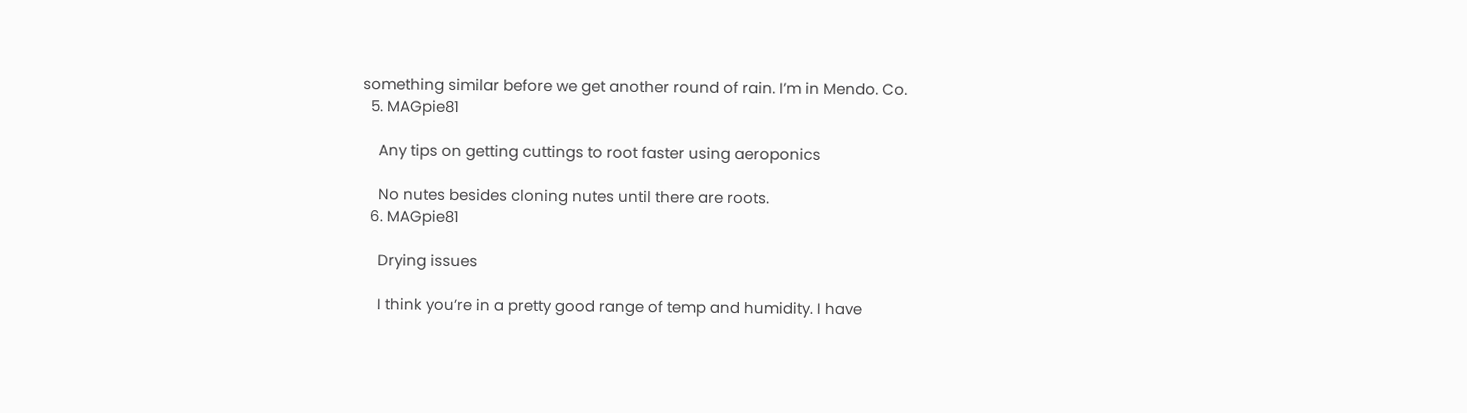something similar before we get another round of rain. I’m in Mendo. Co.
  5. MAGpie81

    Any tips on getting cuttings to root faster using aeroponics

    No nutes besides cloning nutes until there are roots.
  6. MAGpie81

    Drying issues

    I think you’re in a pretty good range of temp and humidity. I have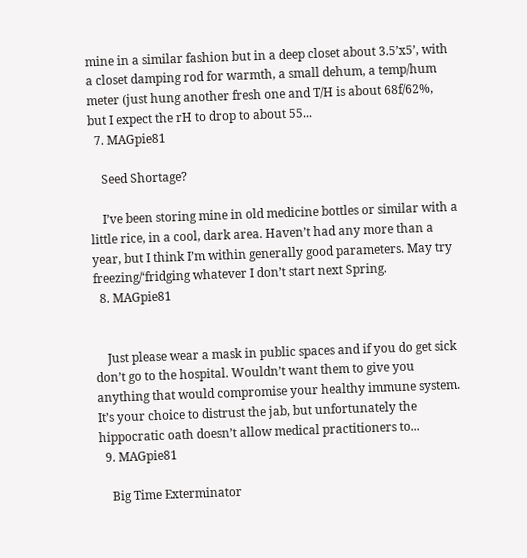mine in a similar fashion but in a deep closet about 3.5’x5’, with a closet damping rod for warmth, a small dehum, a temp/hum meter (just hung another fresh one and T/H is about 68f/62%, but I expect the rH to drop to about 55...
  7. MAGpie81

    Seed Shortage?

    I’ve been storing mine in old medicine bottles or similar with a little rice, in a cool, dark area. Haven’t had any more than a year, but I think I’m within generally good parameters. May try freezing/‘fridging whatever I don’t start next Spring.
  8. MAGpie81


    Just please wear a mask in public spaces and if you do get sick don’t go to the hospital. Wouldn’t want them to give you anything that would compromise your healthy immune system. It’s your choice to distrust the jab, but unfortunately the hippocratic oath doesn’t allow medical practitioners to...
  9. MAGpie81

    Big Time Exterminator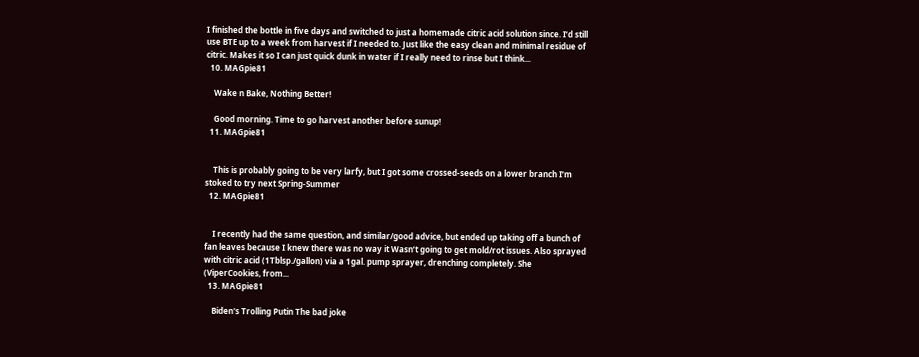I finished the bottle in five days and switched to just a homemade citric acid solution since. I’d still use BTE up to a week from harvest if I needed to. Just like the easy clean and minimal residue of citric. Makes it so I can just quick dunk in water if I really need to rinse but I think...
  10. MAGpie81

    Wake n Bake, Nothing Better!

    Good morning. Time to go harvest another before sunup!
  11. MAGpie81


    This is probably going to be very larfy, but I got some crossed-seeds on a lower branch I’m stoked to try next Spring-Summer
  12. MAGpie81


    I recently had the same question, and similar/good advice, but ended up taking off a bunch of fan leaves because I knew there was no way it Wasn’t going to get mold/rot issues. Also sprayed with citric acid (1Tblsp./gallon) via a 1gal. pump sprayer, drenching completely. She (ViperCookies, from...
  13. MAGpie81

    Biden's Trolling Putin The bad joke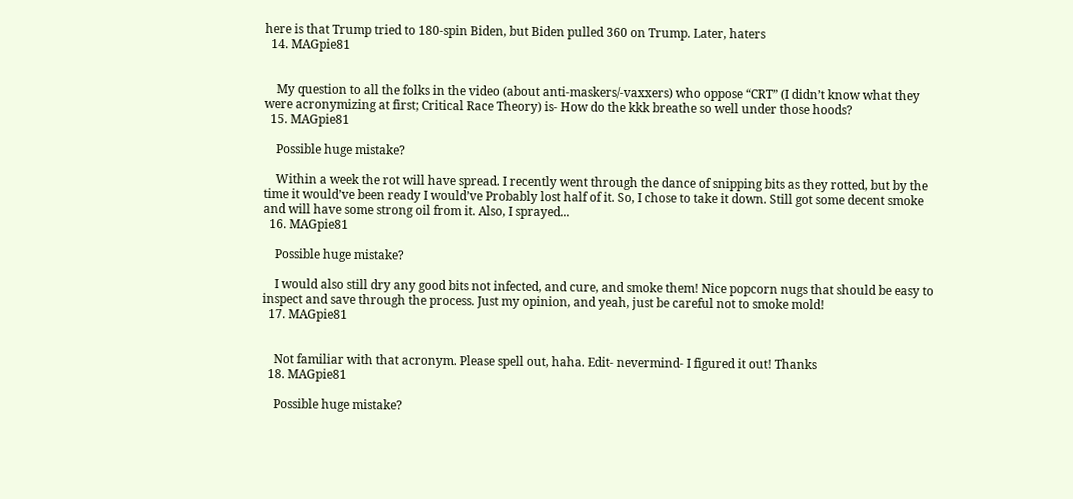here is that Trump tried to 180-spin Biden, but Biden pulled 360 on Trump. Later, haters
  14. MAGpie81


    My question to all the folks in the video (about anti-maskers/-vaxxers) who oppose “CRT” (I didn’t know what they were acronymizing at first; Critical Race Theory) is- How do the kkk breathe so well under those hoods?
  15. MAGpie81

    Possible huge mistake?

    Within a week the rot will have spread. I recently went through the dance of snipping bits as they rotted, but by the time it would’ve been ready I would’ve Probably lost half of it. So, I chose to take it down. Still got some decent smoke and will have some strong oil from it. Also, I sprayed...
  16. MAGpie81

    Possible huge mistake?

    I would also still dry any good bits not infected, and cure, and smoke them! Nice popcorn nugs that should be easy to inspect and save through the process. Just my opinion, and yeah, just be careful not to smoke mold!
  17. MAGpie81


    Not familiar with that acronym. Please spell out, haha. Edit- nevermind- I figured it out! Thanks
  18. MAGpie81

    Possible huge mistake?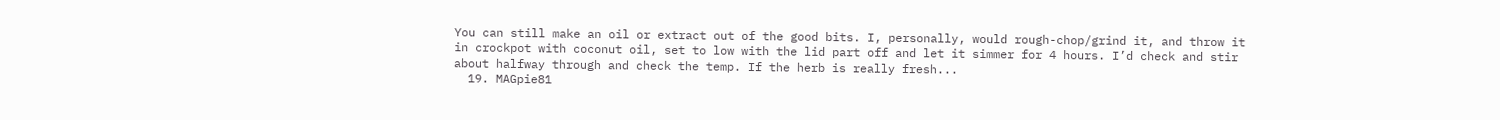You can still make an oil or extract out of the good bits. I, personally, would rough-chop/grind it, and throw it in crockpot with coconut oil, set to low with the lid part off and let it simmer for 4 hours. I’d check and stir about halfway through and check the temp. If the herb is really fresh...
  19. MAGpie81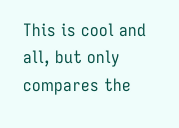This is cool and all, but only compares the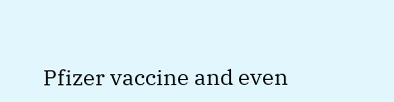Pfizer vaccine and even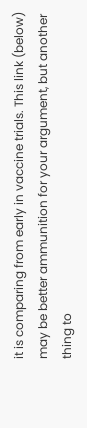it is comparing from early in vaccine trials. This link (below) may be better ammunition for your argument, but another thing to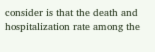consider is that the death and hospitalization rate among the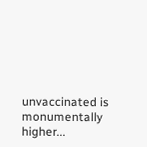unvaccinated is monumentally higher...